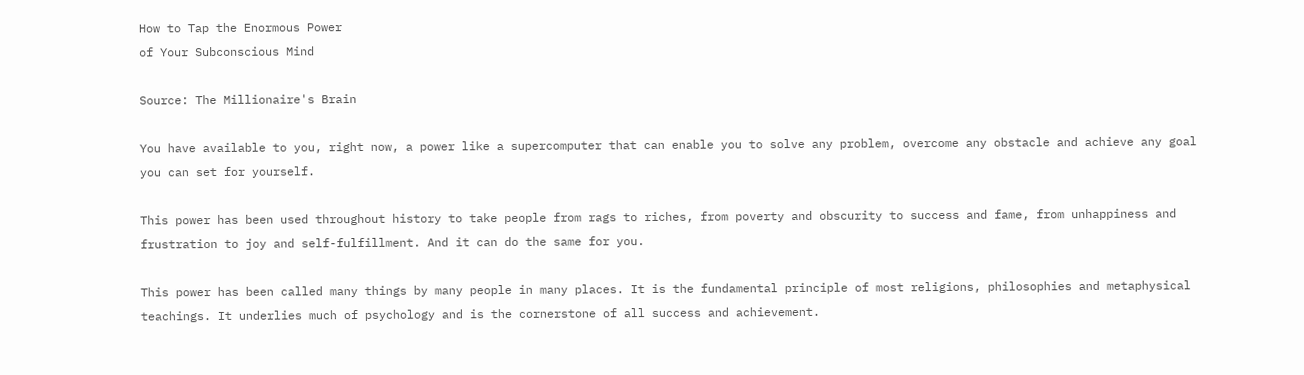How to Tap the Enormous Power
of Your Subconscious Mind

Source: The Millionaire's Brain

You have available to you, right now, a power like a supercomputer that can enable you to solve any problem, overcome any obstacle and achieve any goal you can set for yourself.

This power has been used throughout history to take people from rags to riches, from poverty and obscurity to success and fame, from unhappiness and frustration to joy and self-fulfillment. And it can do the same for you.

This power has been called many things by many people in many places. It is the fundamental principle of most religions, philosophies and metaphysical teachings. It underlies much of psychology and is the cornerstone of all success and achievement.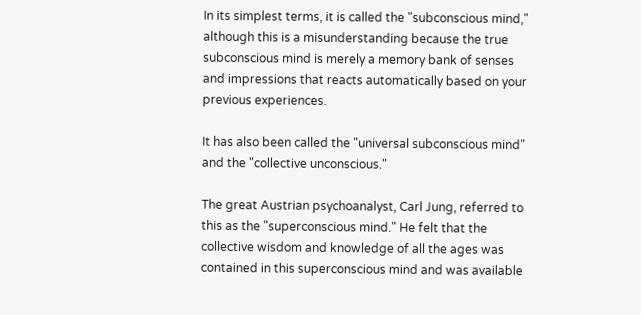In its simplest terms, it is called the "subconscious mind," although this is a misunderstanding because the true subconscious mind is merely a memory bank of senses and impressions that reacts automatically based on your previous experiences.

It has also been called the "universal subconscious mind" and the "collective unconscious."

The great Austrian psychoanalyst, Carl Jung, referred to this as the "superconscious mind." He felt that the collective wisdom and knowledge of all the ages was contained in this superconscious mind and was available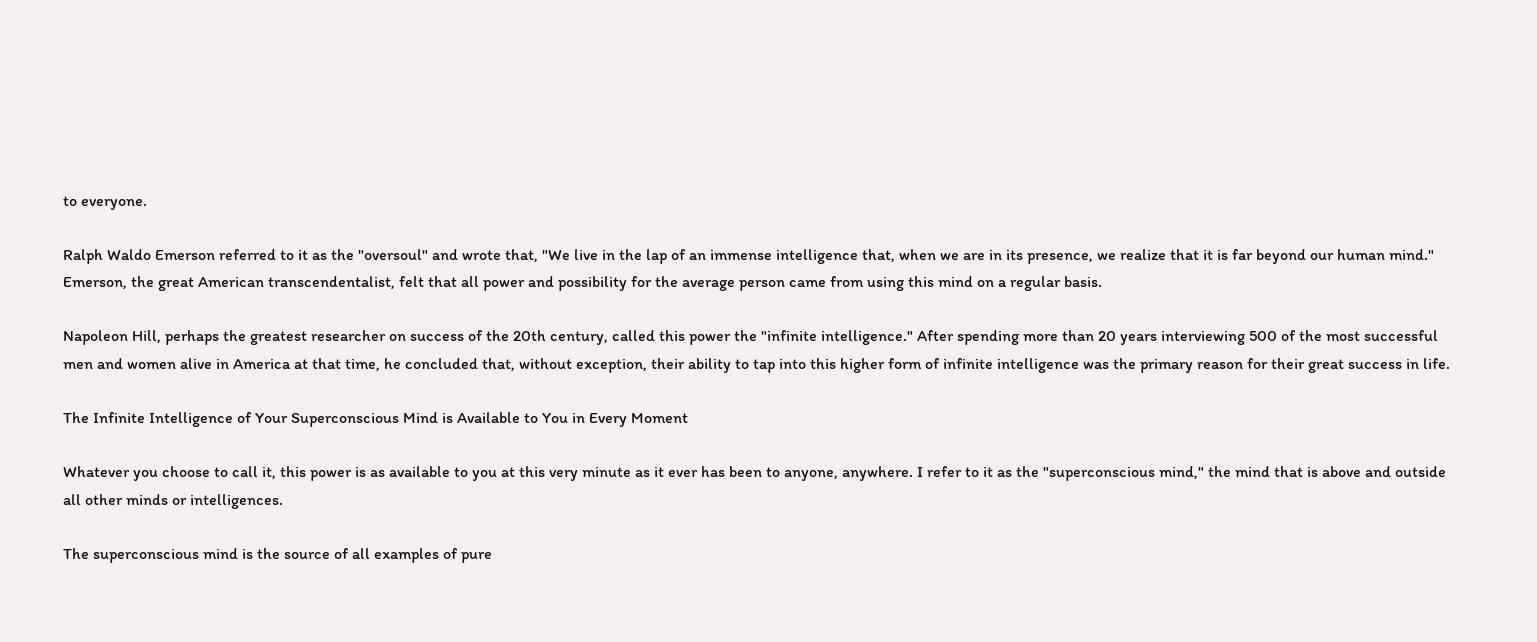to everyone.

Ralph Waldo Emerson referred to it as the "oversoul" and wrote that, "We live in the lap of an immense intelligence that, when we are in its presence, we realize that it is far beyond our human mind." Emerson, the great American transcendentalist, felt that all power and possibility for the average person came from using this mind on a regular basis.

Napoleon Hill, perhaps the greatest researcher on success of the 20th century, called this power the "infinite intelligence." After spending more than 20 years interviewing 500 of the most successful men and women alive in America at that time, he concluded that, without exception, their ability to tap into this higher form of infinite intelligence was the primary reason for their great success in life.

The Infinite Intelligence of Your Superconscious Mind is Available to You in Every Moment

Whatever you choose to call it, this power is as available to you at this very minute as it ever has been to anyone, anywhere. I refer to it as the "superconscious mind," the mind that is above and outside all other minds or intelligences.

The superconscious mind is the source of all examples of pure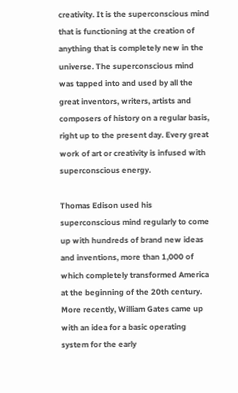creativity. It is the superconscious mind that is functioning at the creation of anything that is completely new in the universe. The superconscious mind was tapped into and used by all the great inventors, writers, artists and composers of history on a regular basis, right up to the present day. Every great work of art or creativity is infused with superconscious energy.

Thomas Edison used his superconscious mind regularly to come up with hundreds of brand new ideas and inventions, more than 1,000 of which completely transformed America at the beginning of the 20th century. More recently, William Gates came up with an idea for a basic operating system for the early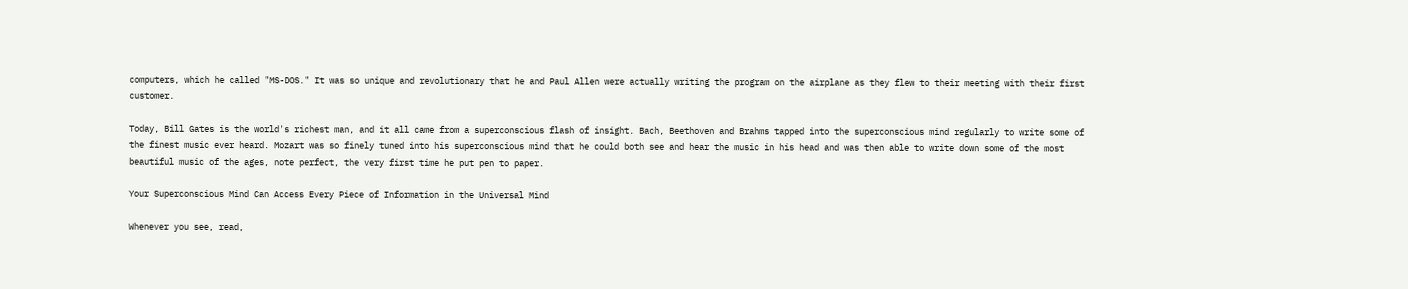computers, which he called "MS-DOS." It was so unique and revolutionary that he and Paul Allen were actually writing the program on the airplane as they flew to their meeting with their first customer.

Today, Bill Gates is the world's richest man, and it all came from a superconscious flash of insight. Bach, Beethoven and Brahms tapped into the superconscious mind regularly to write some of the finest music ever heard. Mozart was so finely tuned into his superconscious mind that he could both see and hear the music in his head and was then able to write down some of the most beautiful music of the ages, note perfect, the very first time he put pen to paper.

Your Superconscious Mind Can Access Every Piece of Information in the Universal Mind

Whenever you see, read,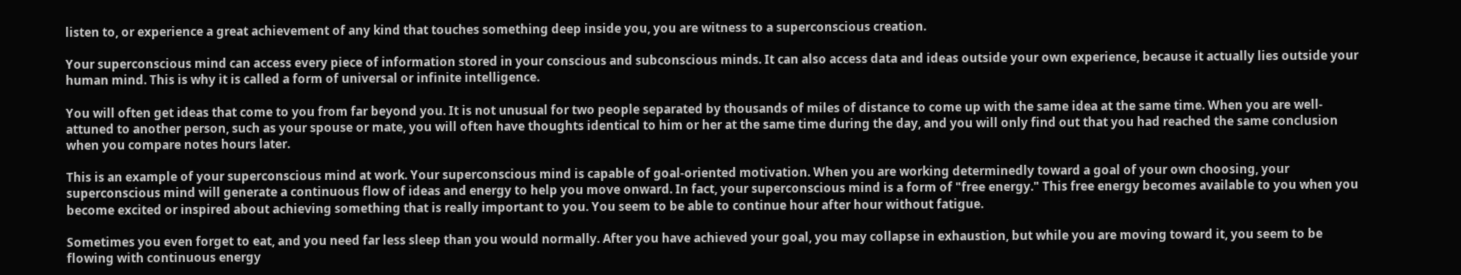listen to, or experience a great achievement of any kind that touches something deep inside you, you are witness to a superconscious creation.

Your superconscious mind can access every piece of information stored in your conscious and subconscious minds. It can also access data and ideas outside your own experience, because it actually lies outside your human mind. This is why it is called a form of universal or infinite intelligence.

You will often get ideas that come to you from far beyond you. It is not unusual for two people separated by thousands of miles of distance to come up with the same idea at the same time. When you are well-attuned to another person, such as your spouse or mate, you will often have thoughts identical to him or her at the same time during the day, and you will only find out that you had reached the same conclusion when you compare notes hours later.

This is an example of your superconscious mind at work. Your superconscious mind is capable of goal-oriented motivation. When you are working determinedly toward a goal of your own choosing, your superconscious mind will generate a continuous flow of ideas and energy to help you move onward. In fact, your superconscious mind is a form of "free energy." This free energy becomes available to you when you become excited or inspired about achieving something that is really important to you. You seem to be able to continue hour after hour without fatigue.

Sometimes you even forget to eat, and you need far less sleep than you would normally. After you have achieved your goal, you may collapse in exhaustion, but while you are moving toward it, you seem to be flowing with continuous energy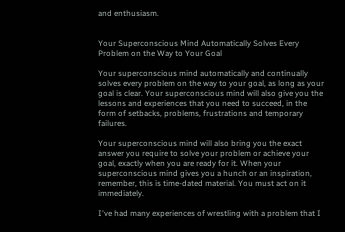and enthusiasm.


Your Superconscious Mind Automatically Solves Every Problem on the Way to Your Goal

Your superconscious mind automatically and continually solves every problem on the way to your goal, as long as your goal is clear. Your superconscious mind will also give you the lessons and experiences that you need to succeed, in the form of setbacks, problems, frustrations and temporary failures.

Your superconscious mind will also bring you the exact answer you require to solve your problem or achieve your goal, exactly when you are ready for it. When your superconscious mind gives you a hunch or an inspiration, remember, this is time-dated material. You must act on it immediately.

I've had many experiences of wrestling with a problem that I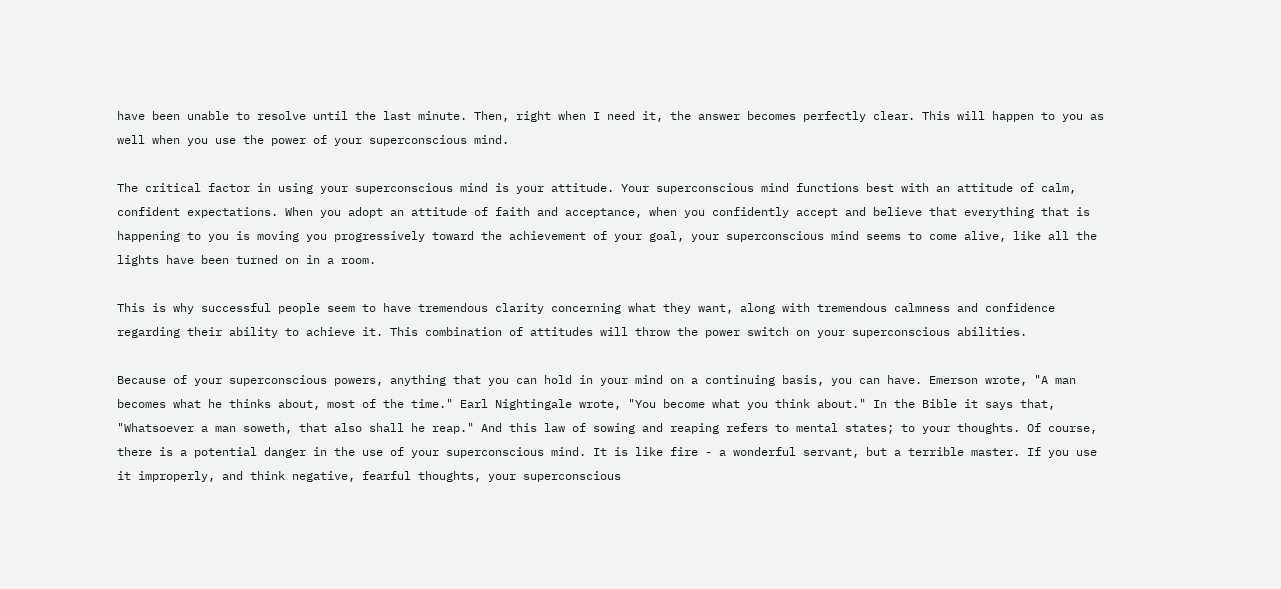have been unable to resolve until the last minute. Then, right when I need it, the answer becomes perfectly clear. This will happen to you as well when you use the power of your superconscious mind.

The critical factor in using your superconscious mind is your attitude. Your superconscious mind functions best with an attitude of calm, confident expectations. When you adopt an attitude of faith and acceptance, when you confidently accept and believe that everything that is happening to you is moving you progressively toward the achievement of your goal, your superconscious mind seems to come alive, like all the lights have been turned on in a room.

This is why successful people seem to have tremendous clarity concerning what they want, along with tremendous calmness and confidence regarding their ability to achieve it. This combination of attitudes will throw the power switch on your superconscious abilities.

Because of your superconscious powers, anything that you can hold in your mind on a continuing basis, you can have. Emerson wrote, "A man becomes what he thinks about, most of the time." Earl Nightingale wrote, "You become what you think about." In the Bible it says that, "Whatsoever a man soweth, that also shall he reap." And this law of sowing and reaping refers to mental states; to your thoughts. Of course, there is a potential danger in the use of your superconscious mind. It is like fire - a wonderful servant, but a terrible master. If you use it improperly, and think negative, fearful thoughts, your superconscious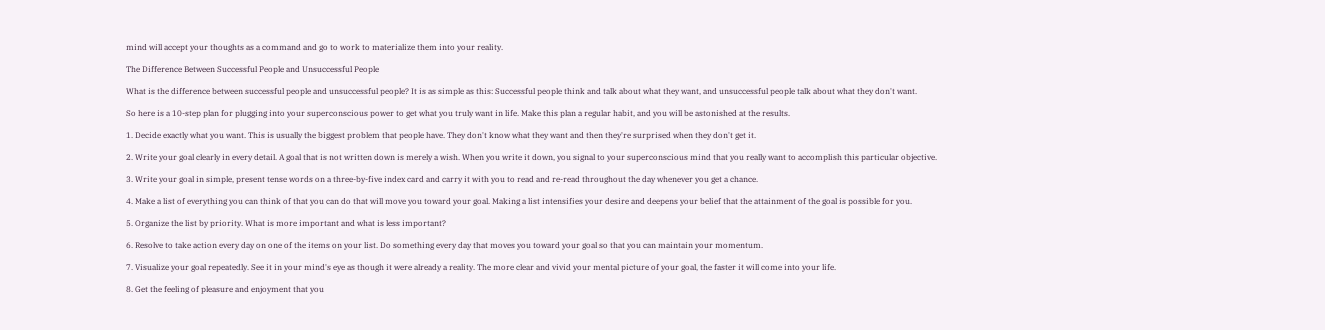mind will accept your thoughts as a command and go to work to materialize them into your reality.

The Difference Between Successful People and Unsuccessful People

What is the difference between successful people and unsuccessful people? It is as simple as this: Successful people think and talk about what they want, and unsuccessful people talk about what they don't want.

So here is a 10-step plan for plugging into your superconscious power to get what you truly want in life. Make this plan a regular habit, and you will be astonished at the results.

1. Decide exactly what you want. This is usually the biggest problem that people have. They don't know what they want and then they're surprised when they don't get it.

2. Write your goal clearly in every detail. A goal that is not written down is merely a wish. When you write it down, you signal to your superconscious mind that you really want to accomplish this particular objective.

3. Write your goal in simple, present tense words on a three-by-five index card and carry it with you to read and re-read throughout the day whenever you get a chance.

4. Make a list of everything you can think of that you can do that will move you toward your goal. Making a list intensifies your desire and deepens your belief that the attainment of the goal is possible for you.

5. Organize the list by priority. What is more important and what is less important?

6. Resolve to take action every day on one of the items on your list. Do something every day that moves you toward your goal so that you can maintain your momentum.

7. Visualize your goal repeatedly. See it in your mind's eye as though it were already a reality. The more clear and vivid your mental picture of your goal, the faster it will come into your life.

8. Get the feeling of pleasure and enjoyment that you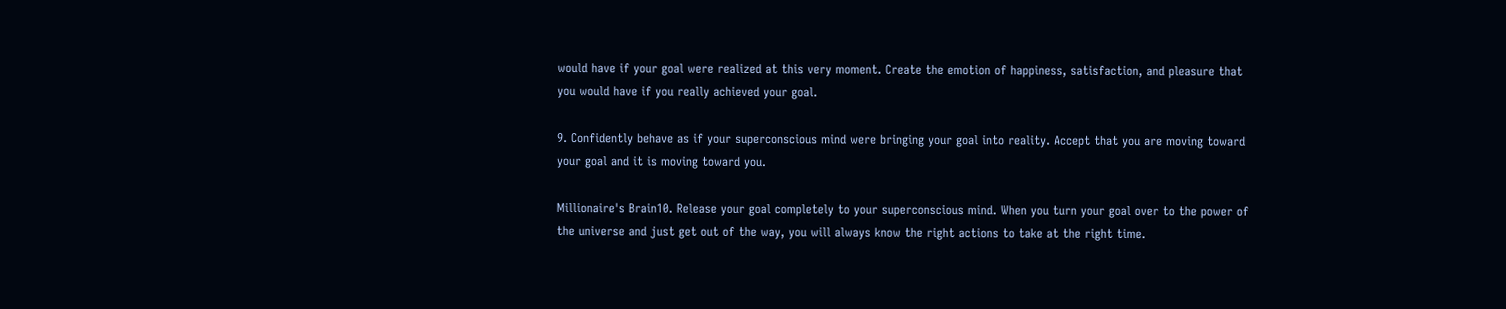would have if your goal were realized at this very moment. Create the emotion of happiness, satisfaction, and pleasure that you would have if you really achieved your goal.

9. Confidently behave as if your superconscious mind were bringing your goal into reality. Accept that you are moving toward your goal and it is moving toward you.

Millionaire's Brain10. Release your goal completely to your superconscious mind. When you turn your goal over to the power of the universe and just get out of the way, you will always know the right actions to take at the right time.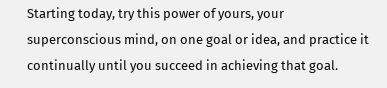Starting today, try this power of yours, your superconscious mind, on one goal or idea, and practice it continually until you succeed in achieving that goal.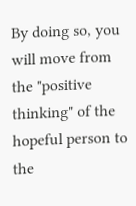By doing so, you will move from the "positive thinking" of the hopeful person to the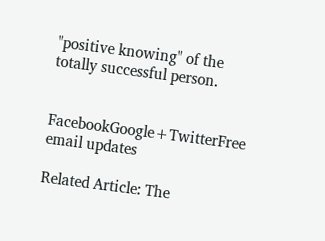"positive knowing" of the totally successful person.


FacebookGoogle+TwitterFree email updates

Related Article: The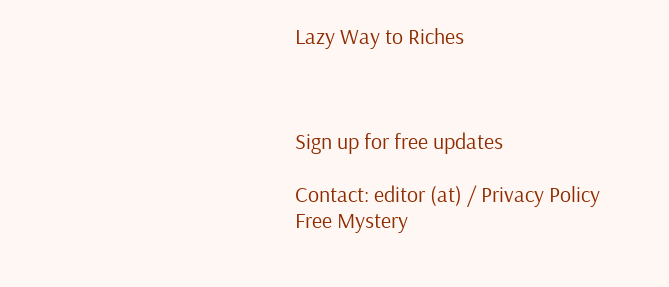Lazy Way to Riches



Sign up for free updates

Contact: editor (at) / Privacy Policy
Free Mystery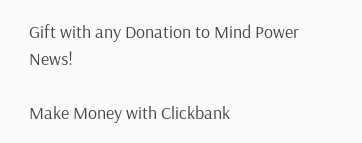Gift with any Donation to Mind Power News!

Make Money with Clickbank